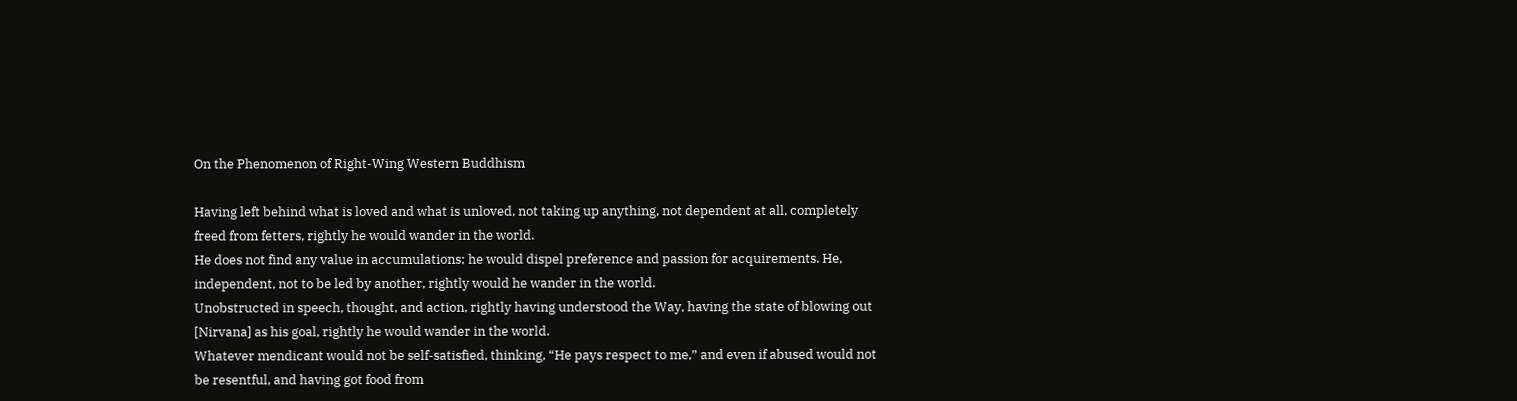On the Phenomenon of Right-Wing Western Buddhism

Having left behind what is loved and what is unloved, not taking up anything, not dependent at all, completely freed from fetters, rightly he would wander in the world.
He does not find any value in accumulations; he would dispel preference and passion for acquirements. He, independent, not to be led by another, rightly would he wander in the world.
Unobstructed in speech, thought, and action, rightly having understood the Way, having the state of blowing out [Nirvana] as his goal, rightly he would wander in the world.
Whatever mendicant would not be self-satisfied, thinking, “He pays respect to me,” and even if abused would not be resentful, and having got food from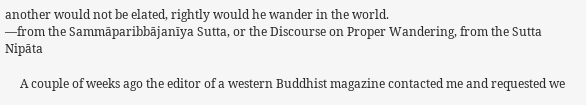another would not be elated, rightly would he wander in the world.
—from the Sammāparibbājanīya Sutta, or the Discourse on Proper Wandering, from the Sutta Nipāta

     A couple of weeks ago the editor of a western Buddhist magazine contacted me and requested we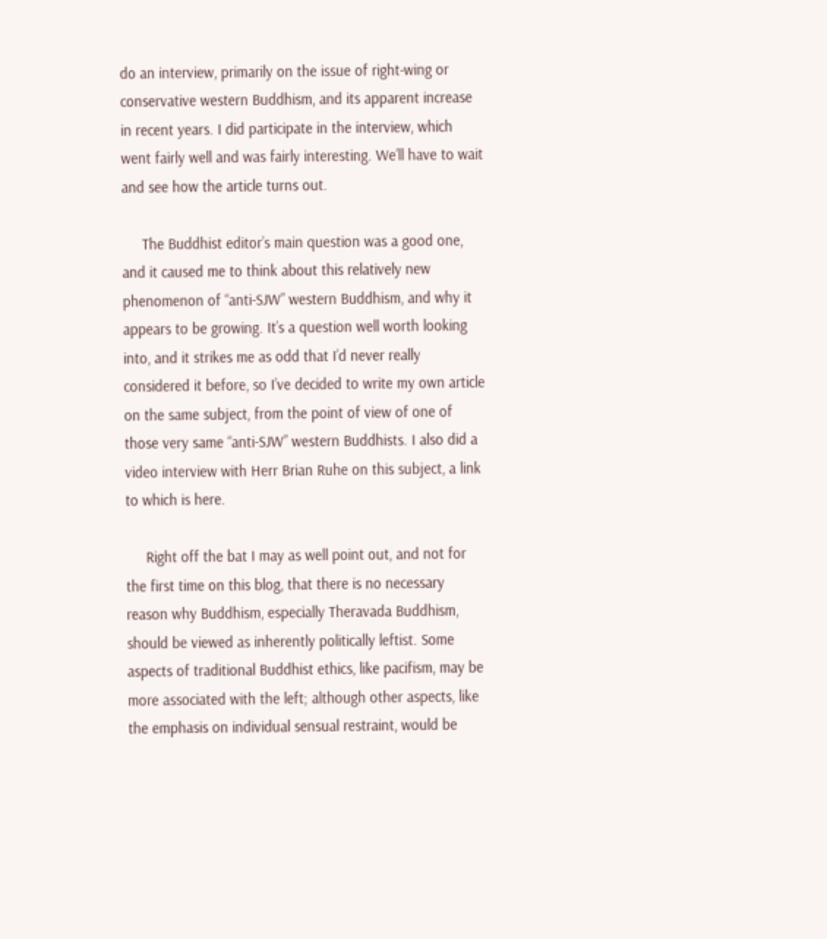do an interview, primarily on the issue of right-wing or conservative western Buddhism, and its apparent increase in recent years. I did participate in the interview, which went fairly well and was fairly interesting. We’ll have to wait and see how the article turns out.

     The Buddhist editor’s main question was a good one, and it caused me to think about this relatively new phenomenon of “anti-SJW” western Buddhism, and why it appears to be growing. It’s a question well worth looking into, and it strikes me as odd that I’d never really considered it before, so I’ve decided to write my own article on the same subject, from the point of view of one of those very same “anti-SJW” western Buddhists. I also did a video interview with Herr Brian Ruhe on this subject, a link to which is here.

     Right off the bat I may as well point out, and not for the first time on this blog, that there is no necessary reason why Buddhism, especially Theravada Buddhism, should be viewed as inherently politically leftist. Some aspects of traditional Buddhist ethics, like pacifism, may be more associated with the left; although other aspects, like the emphasis on individual sensual restraint, would be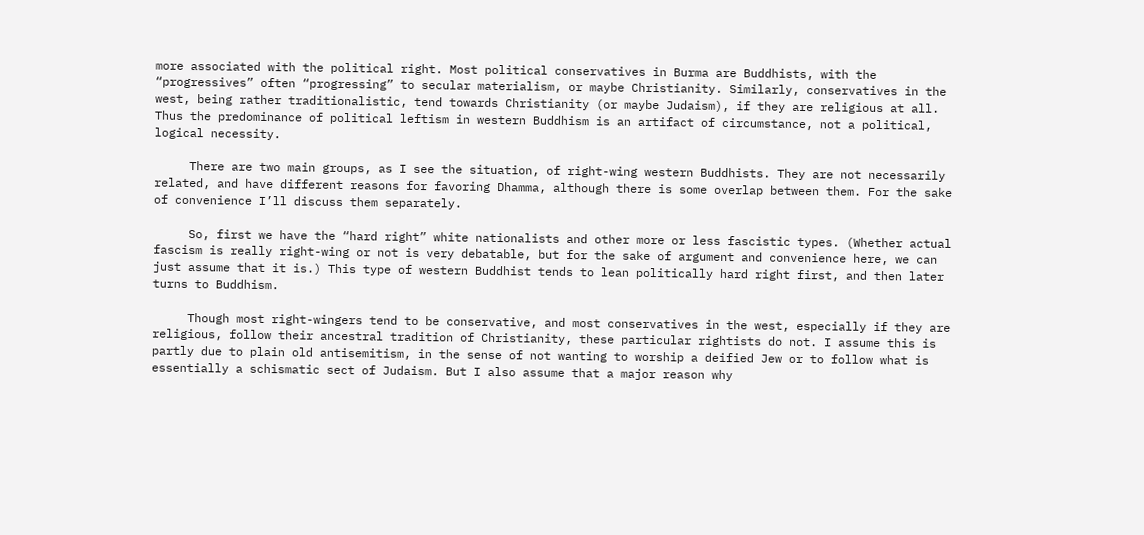more associated with the political right. Most political conservatives in Burma are Buddhists, with the “progressives” often “progressing” to secular materialism, or maybe Christianity. Similarly, conservatives in the west, being rather traditionalistic, tend towards Christianity (or maybe Judaism), if they are religious at all. Thus the predominance of political leftism in western Buddhism is an artifact of circumstance, not a political, logical necessity.

     There are two main groups, as I see the situation, of right-wing western Buddhists. They are not necessarily related, and have different reasons for favoring Dhamma, although there is some overlap between them. For the sake of convenience I’ll discuss them separately.

     So, first we have the “hard right” white nationalists and other more or less fascistic types. (Whether actual fascism is really right-wing or not is very debatable, but for the sake of argument and convenience here, we can just assume that it is.) This type of western Buddhist tends to lean politically hard right first, and then later turns to Buddhism.

     Though most right-wingers tend to be conservative, and most conservatives in the west, especially if they are religious, follow their ancestral tradition of Christianity, these particular rightists do not. I assume this is partly due to plain old antisemitism, in the sense of not wanting to worship a deified Jew or to follow what is essentially a schismatic sect of Judaism. But I also assume that a major reason why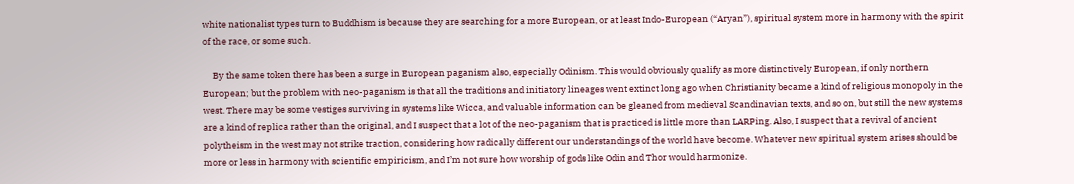white nationalist types turn to Buddhism is because they are searching for a more European, or at least Indo-European (“Aryan”), spiritual system more in harmony with the spirit of the race, or some such.

     By the same token there has been a surge in European paganism also, especially Odinism. This would obviously qualify as more distinctively European, if only northern European; but the problem with neo-paganism is that all the traditions and initiatory lineages went extinct long ago when Christianity became a kind of religious monopoly in the west. There may be some vestiges surviving in systems like Wicca, and valuable information can be gleaned from medieval Scandinavian texts, and so on, but still the new systems are a kind of replica rather than the original, and I suspect that a lot of the neo-paganism that is practiced is little more than LARPing. Also, I suspect that a revival of ancient polytheism in the west may not strike traction, considering how radically different our understandings of the world have become. Whatever new spiritual system arises should be more or less in harmony with scientific empiricism, and I’m not sure how worship of gods like Odin and Thor would harmonize.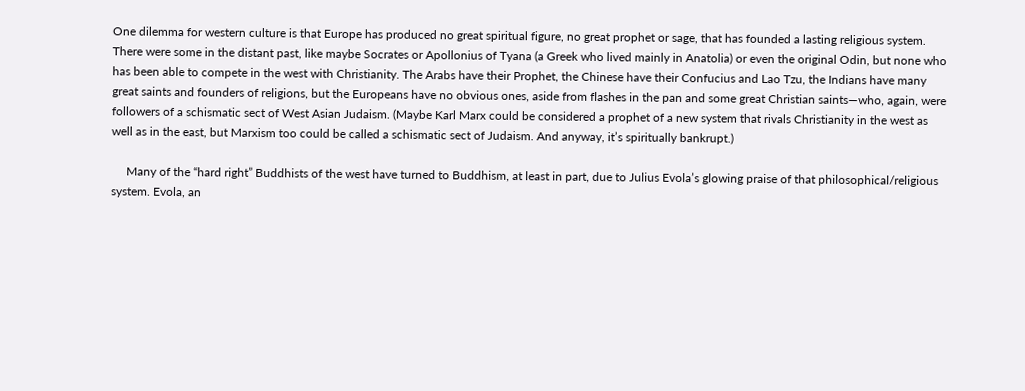One dilemma for western culture is that Europe has produced no great spiritual figure, no great prophet or sage, that has founded a lasting religious system. There were some in the distant past, like maybe Socrates or Apollonius of Tyana (a Greek who lived mainly in Anatolia) or even the original Odin, but none who has been able to compete in the west with Christianity. The Arabs have their Prophet, the Chinese have their Confucius and Lao Tzu, the Indians have many great saints and founders of religions, but the Europeans have no obvious ones, aside from flashes in the pan and some great Christian saints—who, again, were followers of a schismatic sect of West Asian Judaism. (Maybe Karl Marx could be considered a prophet of a new system that rivals Christianity in the west as well as in the east, but Marxism too could be called a schismatic sect of Judaism. And anyway, it’s spiritually bankrupt.)

     Many of the “hard right” Buddhists of the west have turned to Buddhism, at least in part, due to Julius Evola’s glowing praise of that philosophical/religious system. Evola, an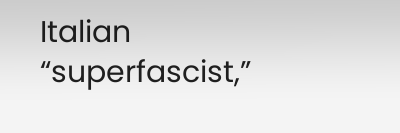Italian “superfascist,”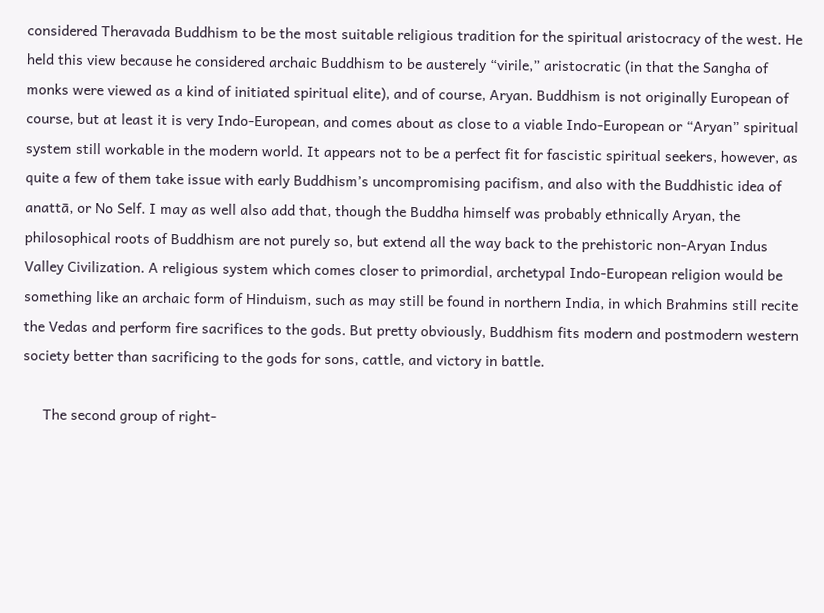considered Theravada Buddhism to be the most suitable religious tradition for the spiritual aristocracy of the west. He held this view because he considered archaic Buddhism to be austerely “virile,” aristocratic (in that the Sangha of monks were viewed as a kind of initiated spiritual elite), and of course, Aryan. Buddhism is not originally European of course, but at least it is very Indo-European, and comes about as close to a viable Indo-European or “Aryan” spiritual system still workable in the modern world. It appears not to be a perfect fit for fascistic spiritual seekers, however, as quite a few of them take issue with early Buddhism’s uncompromising pacifism, and also with the Buddhistic idea of anattā, or No Self. I may as well also add that, though the Buddha himself was probably ethnically Aryan, the philosophical roots of Buddhism are not purely so, but extend all the way back to the prehistoric non-Aryan Indus Valley Civilization. A religious system which comes closer to primordial, archetypal Indo-European religion would be something like an archaic form of Hinduism, such as may still be found in northern India, in which Brahmins still recite the Vedas and perform fire sacrifices to the gods. But pretty obviously, Buddhism fits modern and postmodern western society better than sacrificing to the gods for sons, cattle, and victory in battle.

     The second group of right-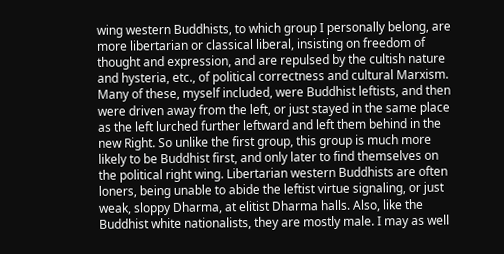wing western Buddhists, to which group I personally belong, are more libertarian or classical liberal, insisting on freedom of thought and expression, and are repulsed by the cultish nature and hysteria, etc., of political correctness and cultural Marxism. Many of these, myself included, were Buddhist leftists, and then were driven away from the left, or just stayed in the same place as the left lurched further leftward and left them behind in the new Right. So unlike the first group, this group is much more likely to be Buddhist first, and only later to find themselves on the political right wing. Libertarian western Buddhists are often loners, being unable to abide the leftist virtue signaling, or just weak, sloppy Dharma, at elitist Dharma halls. Also, like the Buddhist white nationalists, they are mostly male. I may as well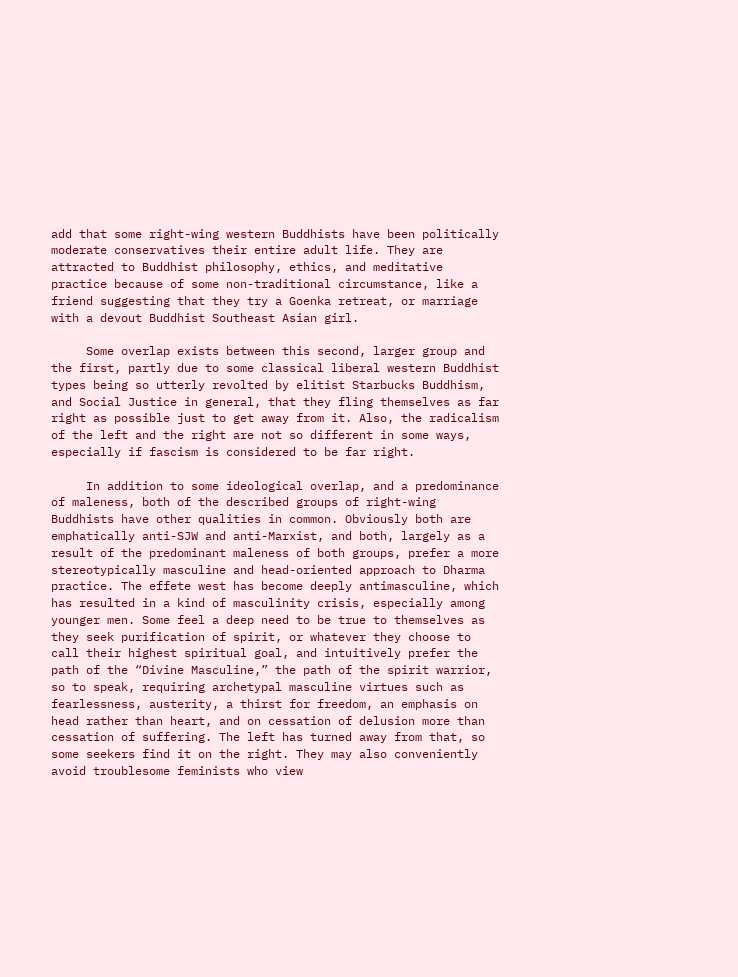add that some right-wing western Buddhists have been politically moderate conservatives their entire adult life. They are attracted to Buddhist philosophy, ethics, and meditative practice because of some non-traditional circumstance, like a friend suggesting that they try a Goenka retreat, or marriage with a devout Buddhist Southeast Asian girl.

     Some overlap exists between this second, larger group and the first, partly due to some classical liberal western Buddhist types being so utterly revolted by elitist Starbucks Buddhism, and Social Justice in general, that they fling themselves as far right as possible just to get away from it. Also, the radicalism of the left and the right are not so different in some ways, especially if fascism is considered to be far right.

     In addition to some ideological overlap, and a predominance of maleness, both of the described groups of right-wing Buddhists have other qualities in common. Obviously both are emphatically anti-SJW and anti-Marxist, and both, largely as a result of the predominant maleness of both groups, prefer a more stereotypically masculine and head-oriented approach to Dharma practice. The effete west has become deeply antimasculine, which has resulted in a kind of masculinity crisis, especially among younger men. Some feel a deep need to be true to themselves as they seek purification of spirit, or whatever they choose to call their highest spiritual goal, and intuitively prefer the path of the “Divine Masculine,” the path of the spirit warrior, so to speak, requiring archetypal masculine virtues such as fearlessness, austerity, a thirst for freedom, an emphasis on head rather than heart, and on cessation of delusion more than cessation of suffering. The left has turned away from that, so some seekers find it on the right. They may also conveniently avoid troublesome feminists who view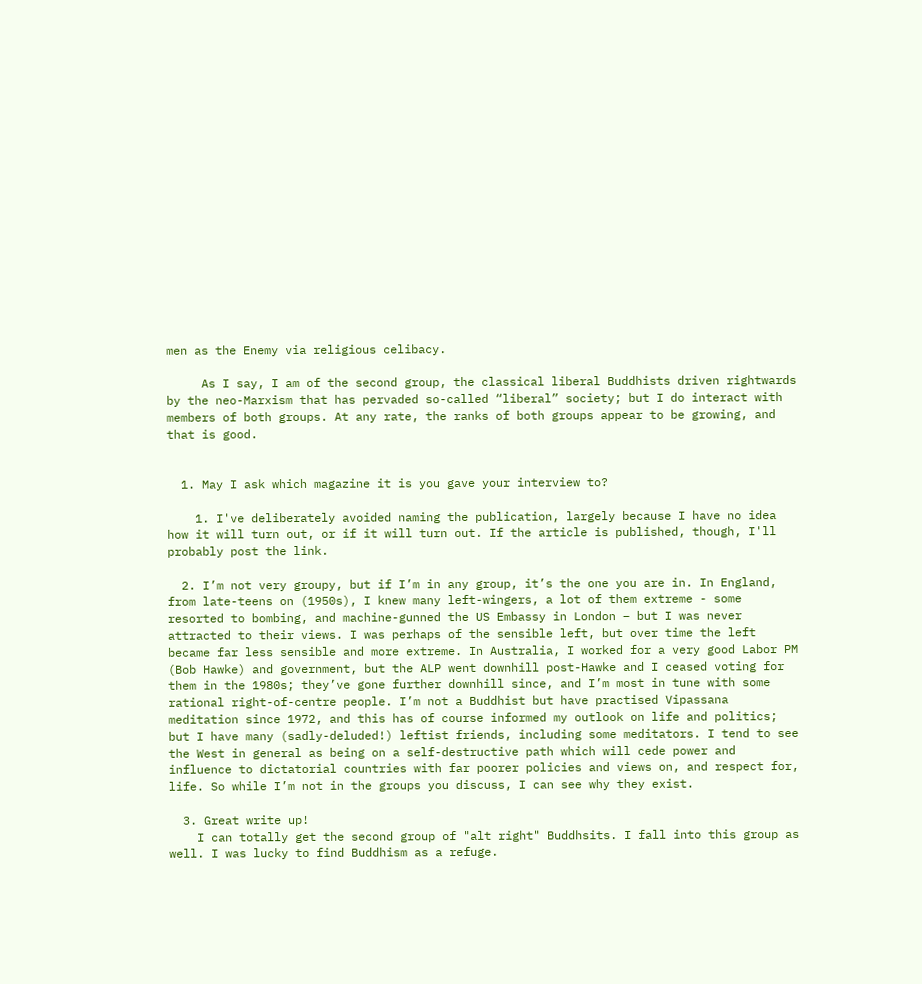men as the Enemy via religious celibacy.

     As I say, I am of the second group, the classical liberal Buddhists driven rightwards by the neo-Marxism that has pervaded so-called “liberal” society; but I do interact with members of both groups. At any rate, the ranks of both groups appear to be growing, and that is good.


  1. May I ask which magazine it is you gave your interview to?

    1. I've deliberately avoided naming the publication, largely because I have no idea how it will turn out, or if it will turn out. If the article is published, though, I'll probably post the link.

  2. I’m not very groupy, but if I’m in any group, it’s the one you are in. In England, from late-teens on (1950s), I knew many left-wingers, a lot of them extreme - some resorted to bombing, and machine-gunned the US Embassy in London – but I was never attracted to their views. I was perhaps of the sensible left, but over time the left became far less sensible and more extreme. In Australia, I worked for a very good Labor PM (Bob Hawke) and government, but the ALP went downhill post-Hawke and I ceased voting for them in the 1980s; they’ve gone further downhill since, and I’m most in tune with some rational right-of-centre people. I’m not a Buddhist but have practised Vipassana meditation since 1972, and this has of course informed my outlook on life and politics; but I have many (sadly-deluded!) leftist friends, including some meditators. I tend to see the West in general as being on a self-destructive path which will cede power and influence to dictatorial countries with far poorer policies and views on, and respect for, life. So while I’m not in the groups you discuss, I can see why they exist.

  3. Great write up!
    I can totally get the second group of "alt right" Buddhsits. I fall into this group as well. I was lucky to find Buddhism as a refuge.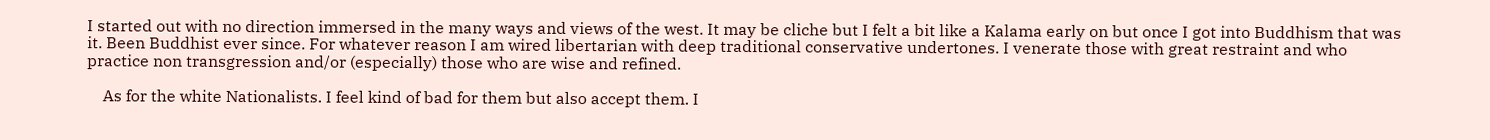I started out with no direction immersed in the many ways and views of the west. It may be cliche but I felt a bit like a Kalama early on but once I got into Buddhism that was it. Been Buddhist ever since. For whatever reason I am wired libertarian with deep traditional conservative undertones. I venerate those with great restraint and who practice non transgression and/or (especially) those who are wise and refined.

    As for the white Nationalists. I feel kind of bad for them but also accept them. I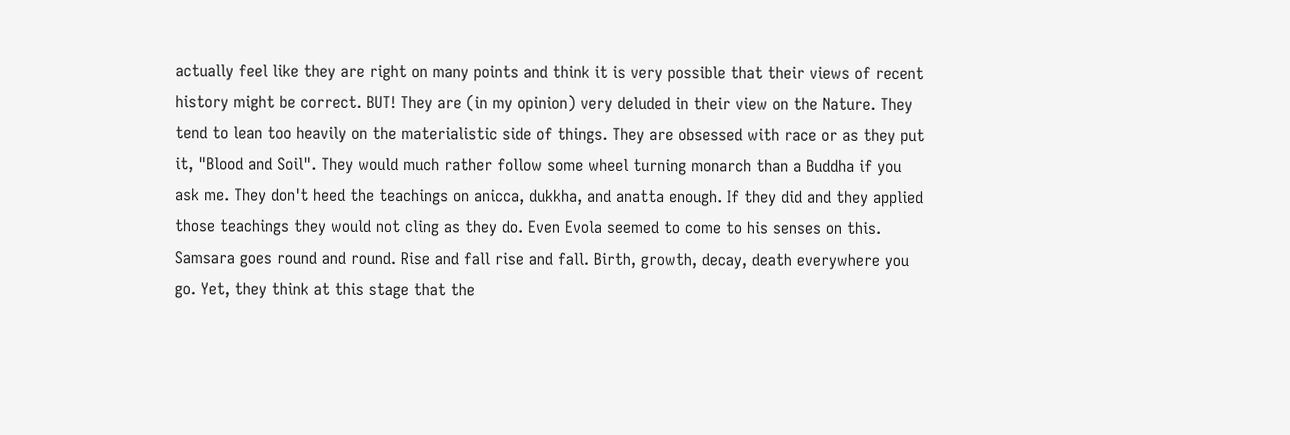actually feel like they are right on many points and think it is very possible that their views of recent history might be correct. BUT! They are (in my opinion) very deluded in their view on the Nature. They tend to lean too heavily on the materialistic side of things. They are obsessed with race or as they put it, "Blood and Soil". They would much rather follow some wheel turning monarch than a Buddha if you ask me. They don't heed the teachings on anicca, dukkha, and anatta enough. If they did and they applied those teachings they would not cling as they do. Even Evola seemed to come to his senses on this. Samsara goes round and round. Rise and fall rise and fall. Birth, growth, decay, death everywhere you go. Yet, they think at this stage that the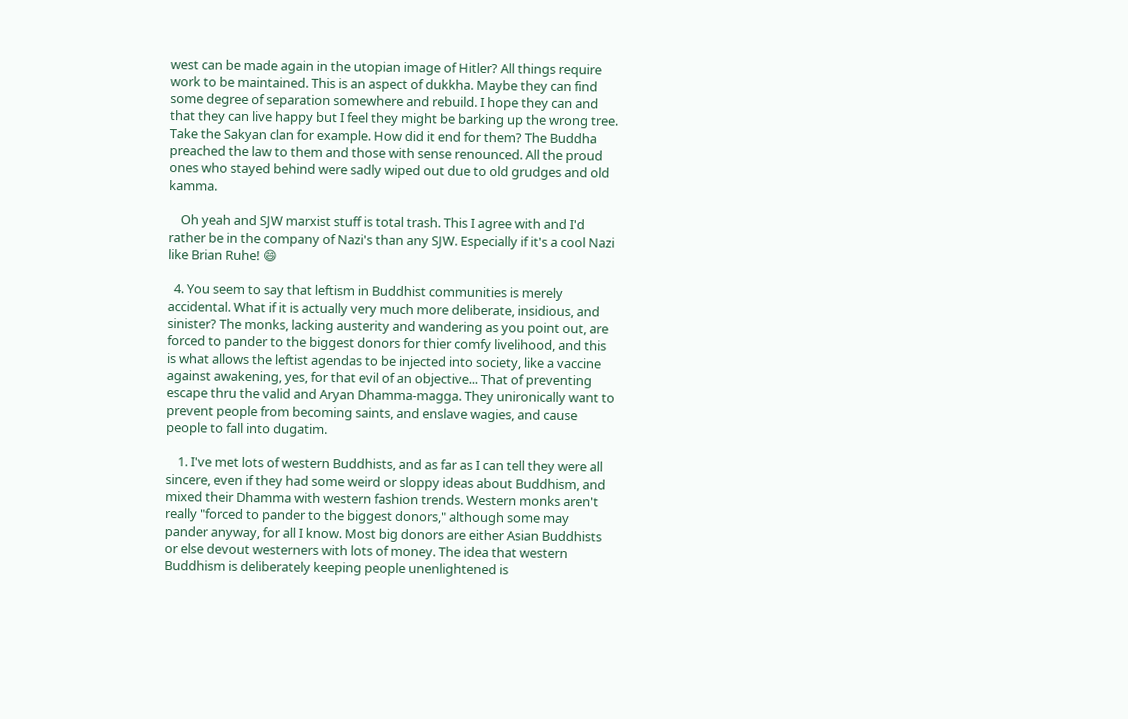west can be made again in the utopian image of Hitler? All things require work to be maintained. This is an aspect of dukkha. Maybe they can find some degree of separation somewhere and rebuild. I hope they can and that they can live happy but I feel they might be barking up the wrong tree. Take the Sakyan clan for example. How did it end for them? The Buddha preached the law to them and those with sense renounced. All the proud ones who stayed behind were sadly wiped out due to old grudges and old kamma.

    Oh yeah and SJW marxist stuff is total trash. This I agree with and I'd rather be in the company of Nazi's than any SJW. Especially if it's a cool Nazi like Brian Ruhe! 😄

  4. You seem to say that leftism in Buddhist communities is merely accidental. What if it is actually very much more deliberate, insidious, and sinister? The monks, lacking austerity and wandering as you point out, are forced to pander to the biggest donors for thier comfy livelihood, and this is what allows the leftist agendas to be injected into society, like a vaccine against awakening, yes, for that evil of an objective... That of preventing escape thru the valid and Aryan Dhamma-magga. They unironically want to prevent people from becoming saints, and enslave wagies, and cause people to fall into dugatim.

    1. I've met lots of western Buddhists, and as far as I can tell they were all sincere, even if they had some weird or sloppy ideas about Buddhism, and mixed their Dhamma with western fashion trends. Western monks aren't really "forced to pander to the biggest donors," although some may pander anyway, for all I know. Most big donors are either Asian Buddhists or else devout westerners with lots of money. The idea that western Buddhism is deliberately keeping people unenlightened is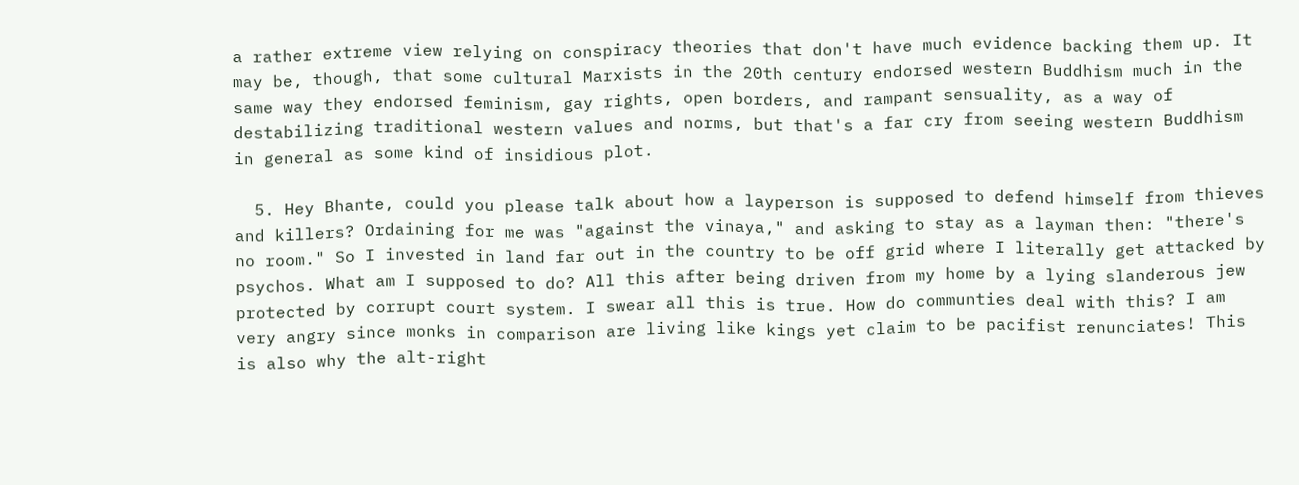a rather extreme view relying on conspiracy theories that don't have much evidence backing them up. It may be, though, that some cultural Marxists in the 20th century endorsed western Buddhism much in the same way they endorsed feminism, gay rights, open borders, and rampant sensuality, as a way of destabilizing traditional western values and norms, but that's a far cry from seeing western Buddhism in general as some kind of insidious plot.

  5. Hey Bhante, could you please talk about how a layperson is supposed to defend himself from thieves and killers? Ordaining for me was "against the vinaya," and asking to stay as a layman then: "there's no room." So I invested in land far out in the country to be off grid where I literally get attacked by psychos. What am I supposed to do? All this after being driven from my home by a lying slanderous jew protected by corrupt court system. I swear all this is true. How do communties deal with this? I am very angry since monks in comparison are living like kings yet claim to be pacifist renunciates! This is also why the alt-right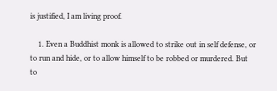is justified, I am living proof.

    1. Even a Buddhist monk is allowed to strike out in self defense, or to run and hide, or to allow himself to be robbed or murdered. But to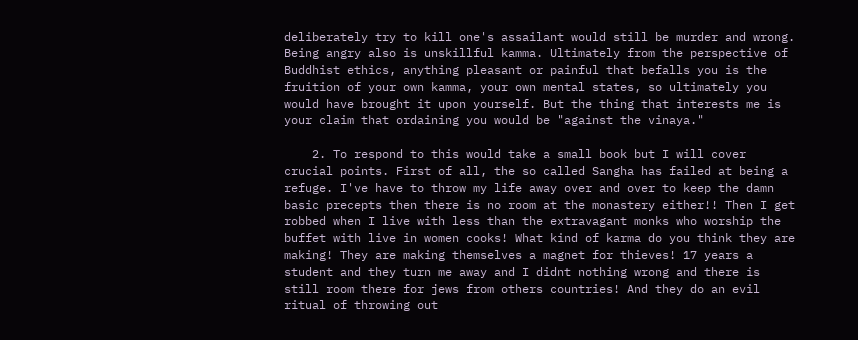deliberately try to kill one's assailant would still be murder and wrong. Being angry also is unskillful kamma. Ultimately from the perspective of Buddhist ethics, anything pleasant or painful that befalls you is the fruition of your own kamma, your own mental states, so ultimately you would have brought it upon yourself. But the thing that interests me is your claim that ordaining you would be "against the vinaya."

    2. To respond to this would take a small book but I will cover crucial points. First of all, the so called Sangha has failed at being a refuge. I've have to throw my life away over and over to keep the damn basic precepts then there is no room at the monastery either!! Then I get robbed when I live with less than the extravagant monks who worship the buffet with live in women cooks! What kind of karma do you think they are making! They are making themselves a magnet for thieves! 17 years a student and they turn me away and I didnt nothing wrong and there is still room there for jews from others countries! And they do an evil ritual of throwing out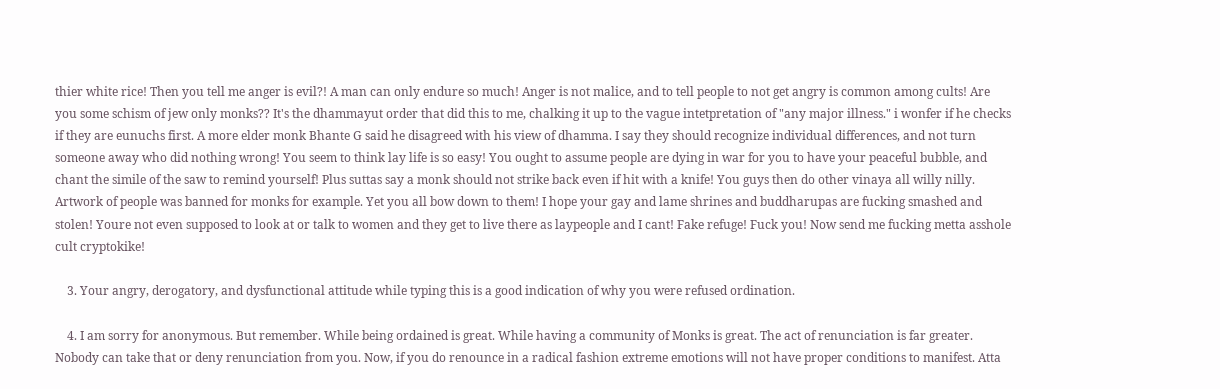thier white rice! Then you tell me anger is evil?! A man can only endure so much! Anger is not malice, and to tell people to not get angry is common among cults! Are you some schism of jew only monks?? It's the dhammayut order that did this to me, chalking it up to the vague intetpretation of "any major illness." i wonfer if he checks if they are eunuchs first. A more elder monk Bhante G said he disagreed with his view of dhamma. I say they should recognize individual differences, and not turn someone away who did nothing wrong! You seem to think lay life is so easy! You ought to assume people are dying in war for you to have your peaceful bubble, and chant the simile of the saw to remind yourself! Plus suttas say a monk should not strike back even if hit with a knife! You guys then do other vinaya all willy nilly. Artwork of people was banned for monks for example. Yet you all bow down to them! I hope your gay and lame shrines and buddharupas are fucking smashed and stolen! Youre not even supposed to look at or talk to women and they get to live there as laypeople and I cant! Fake refuge! Fuck you! Now send me fucking metta asshole cult cryptokike!

    3. Your angry, derogatory, and dysfunctional attitude while typing this is a good indication of why you were refused ordination.

    4. I am sorry for anonymous. But remember. While being ordained is great. While having a community of Monks is great. The act of renunciation is far greater. Nobody can take that or deny renunciation from you. Now, if you do renounce in a radical fashion extreme emotions will not have proper conditions to manifest. Atta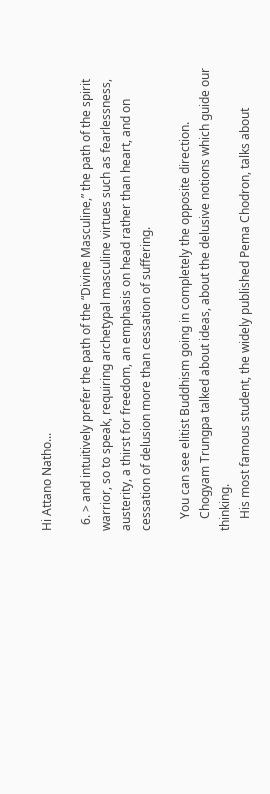Hi Attano Natho...

  6. > and intuitively prefer the path of the “Divine Masculine,” the path of the spirit warrior, so to speak, requiring archetypal masculine virtues such as fearlessness, austerity, a thirst for freedom, an emphasis on head rather than heart, and on cessation of delusion more than cessation of suffering.

    You can see elitist Buddhism going in completely the opposite direction.
    Chogyam Trungpa talked about ideas, about the delusive notions which guide our thinking.
    His most famous student, the widely published Pema Chodron, talks about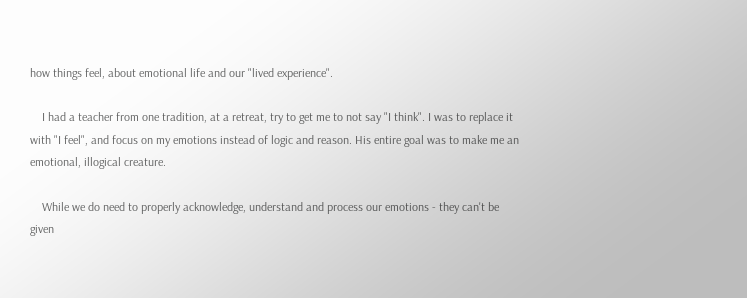how things feel, about emotional life and our "lived experience".

    I had a teacher from one tradition, at a retreat, try to get me to not say "I think". I was to replace it with "I feel", and focus on my emotions instead of logic and reason. His entire goal was to make me an emotional, illogical creature.

    While we do need to properly acknowledge, understand and process our emotions - they can't be given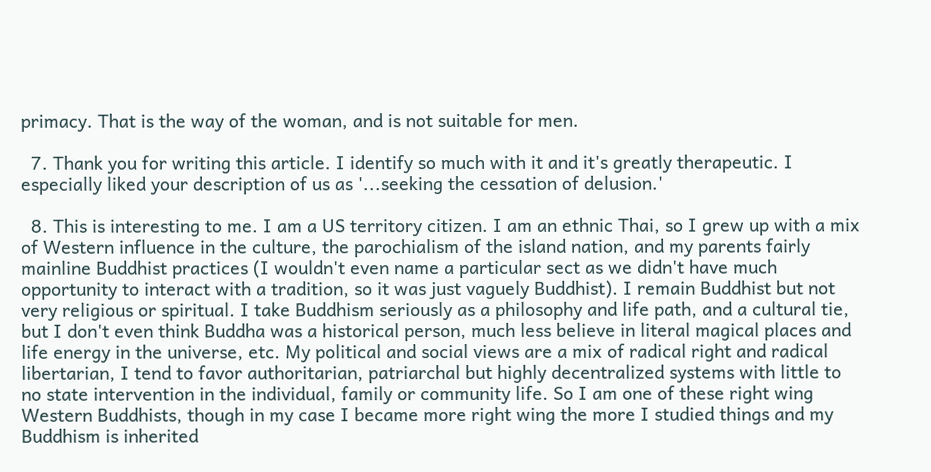primacy. That is the way of the woman, and is not suitable for men.

  7. Thank you for writing this article. I identify so much with it and it's greatly therapeutic. I especially liked your description of us as '...seeking the cessation of delusion.'

  8. This is interesting to me. I am a US territory citizen. I am an ethnic Thai, so I grew up with a mix of Western influence in the culture, the parochialism of the island nation, and my parents fairly mainline Buddhist practices (I wouldn't even name a particular sect as we didn't have much opportunity to interact with a tradition, so it was just vaguely Buddhist). I remain Buddhist but not very religious or spiritual. I take Buddhism seriously as a philosophy and life path, and a cultural tie, but I don't even think Buddha was a historical person, much less believe in literal magical places and life energy in the universe, etc. My political and social views are a mix of radical right and radical libertarian, I tend to favor authoritarian, patriarchal but highly decentralized systems with little to no state intervention in the individual, family or community life. So I am one of these right wing Western Buddhists, though in my case I became more right wing the more I studied things and my Buddhism is inherited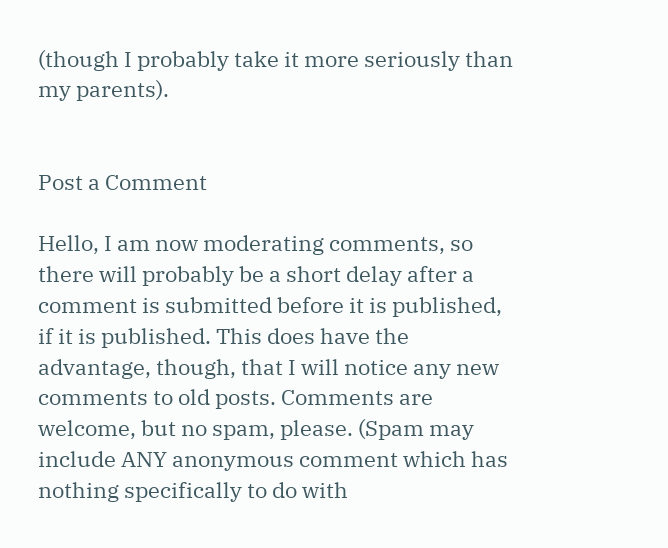(though I probably take it more seriously than my parents).


Post a Comment

Hello, I am now moderating comments, so there will probably be a short delay after a comment is submitted before it is published, if it is published. This does have the advantage, though, that I will notice any new comments to old posts. Comments are welcome, but no spam, please. (Spam may include ANY anonymous comment which has nothing specifically to do with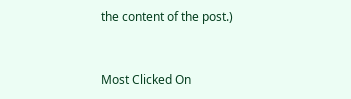the content of the post.)


Most Clicked On